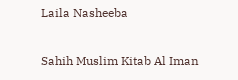Laila Nasheeba

Sahih Muslim Kitab Al Iman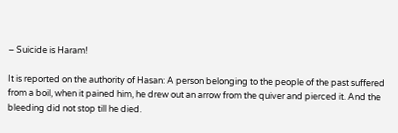– Suicide is Haram!

It is reported on the authority of Hasan: A person belonging to the people of the past suffered from a boil, when it pained him, he drew out an arrow from the quiver and pierced it. And the bleeding did not stop till he died.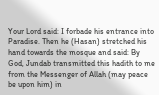Your Lord said: I forbade his entrance into Paradise. Then he (Hasan) stretched his hand towards the mosque and said: By God, Jundab transmitted this hadith to me from the Messenger of Allah (may peace be upon him) in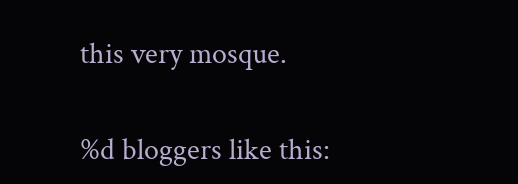this very mosque.

%d bloggers like this: